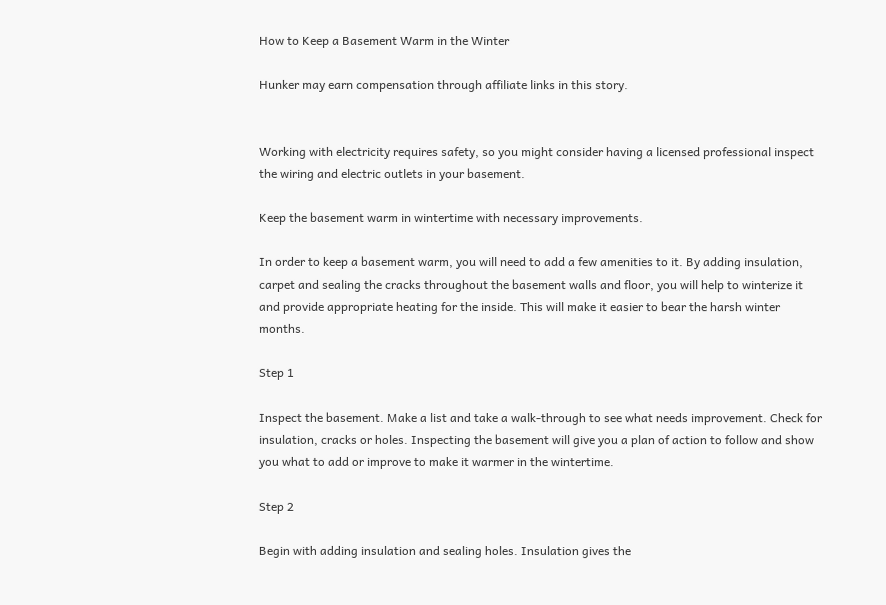How to Keep a Basement Warm in the Winter

Hunker may earn compensation through affiliate links in this story.


Working with electricity requires safety, so you might consider having a licensed professional inspect the wiring and electric outlets in your basement.

Keep the basement warm in wintertime with necessary improvements.

In order to keep a basement warm, you will need to add a few amenities to it. By adding insulation, carpet and sealing the cracks throughout the basement walls and floor, you will help to winterize it and provide appropriate heating for the inside. This will make it easier to bear the harsh winter months.

Step 1

Inspect the basement. Make a list and take a walk-through to see what needs improvement. Check for insulation, cracks or holes. Inspecting the basement will give you a plan of action to follow and show you what to add or improve to make it warmer in the wintertime.

Step 2

Begin with adding insulation and sealing holes. Insulation gives the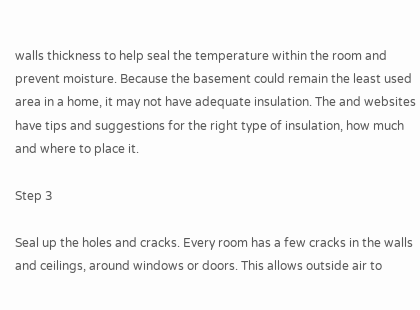walls thickness to help seal the temperature within the room and prevent moisture. Because the basement could remain the least used area in a home, it may not have adequate insulation. The and websites have tips and suggestions for the right type of insulation, how much and where to place it.

Step 3

Seal up the holes and cracks. Every room has a few cracks in the walls and ceilings, around windows or doors. This allows outside air to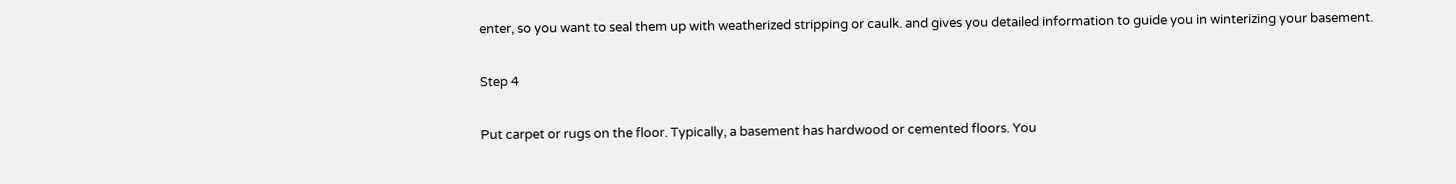enter, so you want to seal them up with weatherized stripping or caulk. and gives you detailed information to guide you in winterizing your basement.

Step 4

Put carpet or rugs on the floor. Typically, a basement has hardwood or cemented floors. You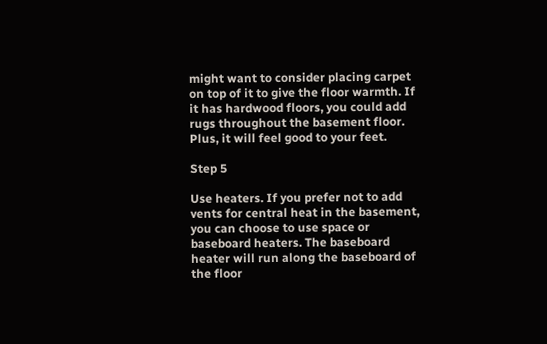might want to consider placing carpet on top of it to give the floor warmth. If it has hardwood floors, you could add rugs throughout the basement floor. Plus, it will feel good to your feet.

Step 5

Use heaters. If you prefer not to add vents for central heat in the basement, you can choose to use space or baseboard heaters. The baseboard heater will run along the baseboard of the floor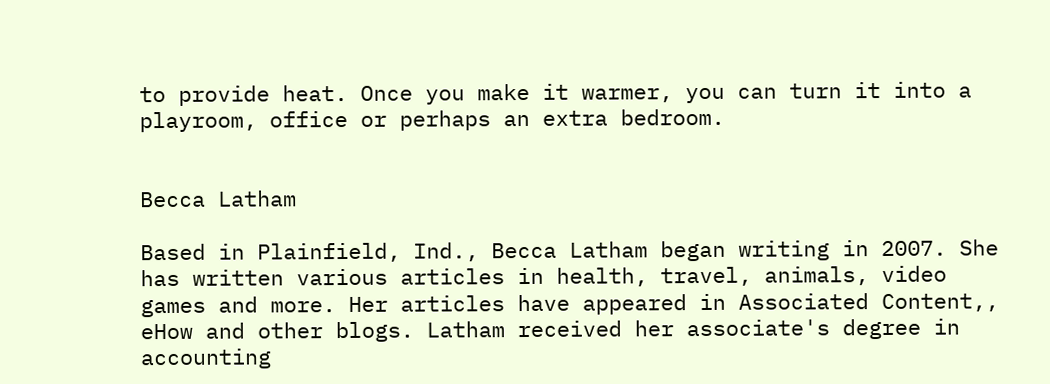to provide heat. Once you make it warmer, you can turn it into a playroom, office or perhaps an extra bedroom.


Becca Latham

Based in Plainfield, Ind., Becca Latham began writing in 2007. She has written various articles in health, travel, animals, video games and more. Her articles have appeared in Associated Content,, eHow and other blogs. Latham received her associate's degree in accounting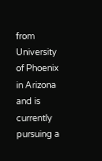from University of Phoenix in Arizona and is currently pursuing a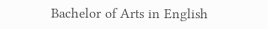Bachelor of Arts in English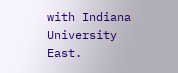with Indiana University East.